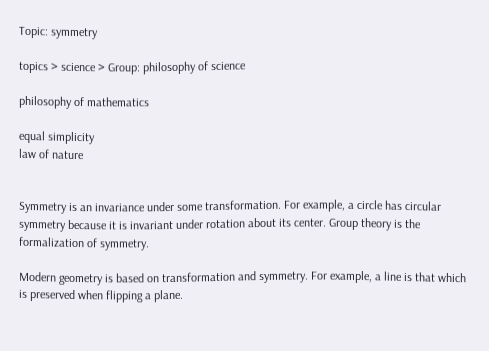Topic: symmetry

topics > science > Group: philosophy of science

philosophy of mathematics

equal simplicity
law of nature


Symmetry is an invariance under some transformation. For example, a circle has circular symmetry because it is invariant under rotation about its center. Group theory is the formalization of symmetry.

Modern geometry is based on transformation and symmetry. For example, a line is that which is preserved when flipping a plane.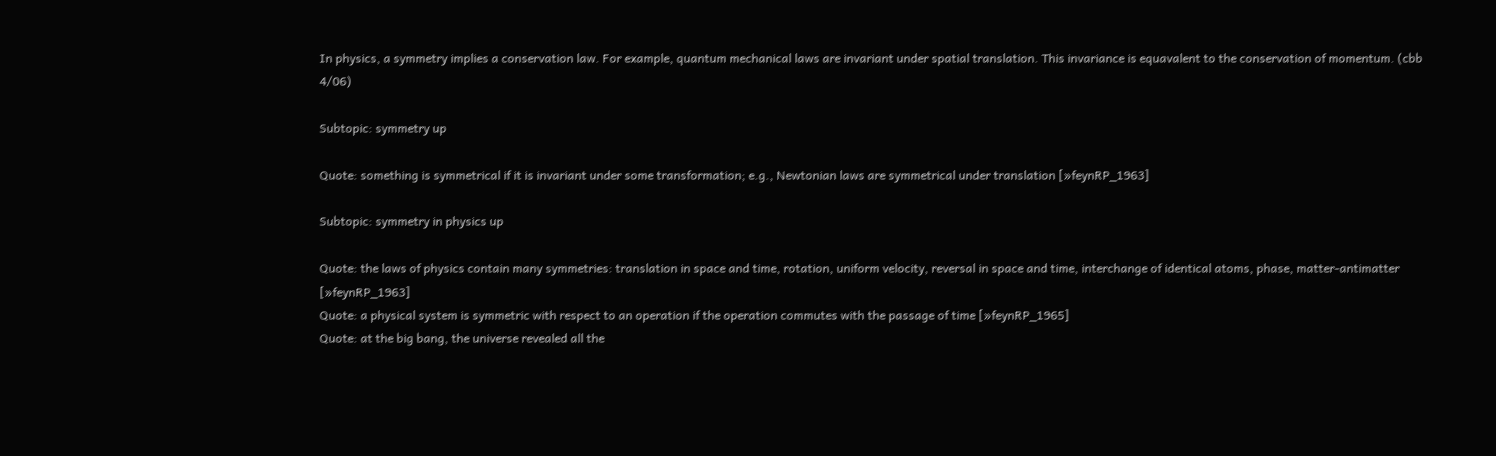In physics, a symmetry implies a conservation law. For example, quantum mechanical laws are invariant under spatial translation. This invariance is equavalent to the conservation of momentum. (cbb 4/06)

Subtopic: symmetry up

Quote: something is symmetrical if it is invariant under some transformation; e.g., Newtonian laws are symmetrical under translation [»feynRP_1963]

Subtopic: symmetry in physics up

Quote: the laws of physics contain many symmetries: translation in space and time, rotation, uniform velocity, reversal in space and time, interchange of identical atoms, phase, matter-antimatter [»feynRP_1963]
Quote: a physical system is symmetric with respect to an operation if the operation commutes with the passage of time [»feynRP_1965]
Quote: at the big bang, the universe revealed all the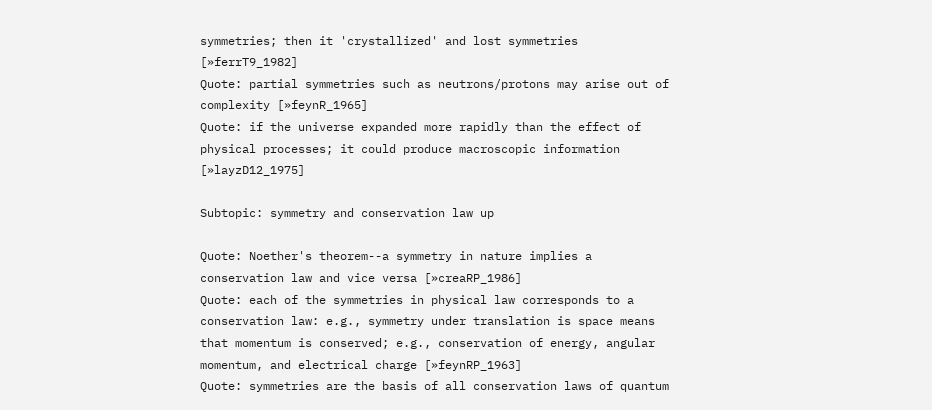symmetries; then it 'crystallized' and lost symmetries [»ferrT9_1982]
Quote: partial symmetries such as neutrons/protons may arise out of complexity [»feynR_1965]
Quote: if the universe expanded more rapidly than the effect of physical processes; it could produce macroscopic information [»layzD12_1975]

Subtopic: symmetry and conservation law up

Quote: Noether's theorem--a symmetry in nature implies a conservation law and vice versa [»creaRP_1986]
Quote: each of the symmetries in physical law corresponds to a conservation law: e.g., symmetry under translation is space means that momentum is conserved; e.g., conservation of energy, angular momentum, and electrical charge [»feynRP_1963]
Quote: symmetries are the basis of all conservation laws of quantum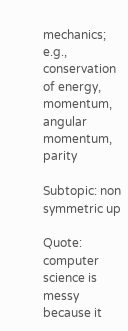mechanics; e.g., conservation of energy, momentum, angular momentum, parity

Subtopic: non symmetric up

Quote: computer science is messy because it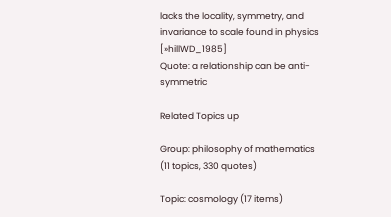lacks the locality, symmetry, and invariance to scale found in physics [»hillWD_1985]
Quote: a relationship can be anti-symmetric

Related Topics up

Group: philosophy of mathematics   (11 topics, 330 quotes)

Topic: cosmology (17 items)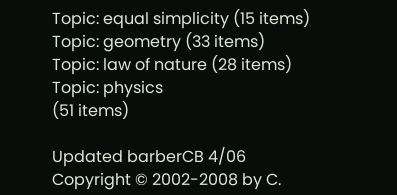Topic: equal simplicity (15 items)
Topic: geometry (33 items)
Topic: law of nature (28 items)
Topic: physics
(51 items)

Updated barberCB 4/06
Copyright © 2002-2008 by C.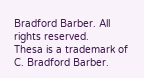Bradford Barber. All rights reserved.
Thesa is a trademark of C. Bradford Barber.